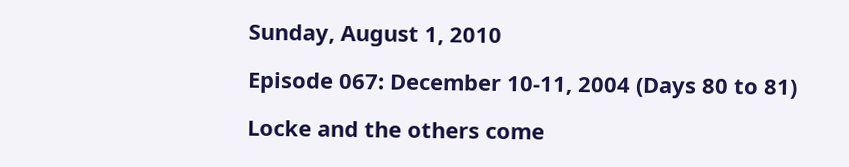Sunday, August 1, 2010

Episode 067: December 10-11, 2004 (Days 80 to 81)

Locke and the others come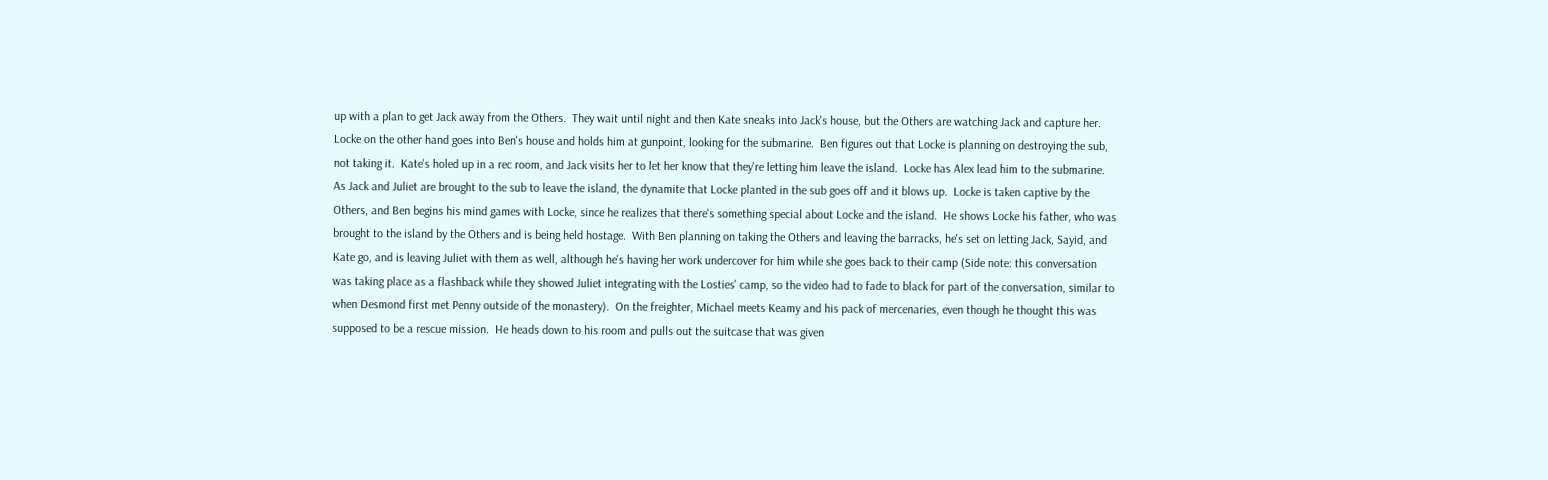up with a plan to get Jack away from the Others.  They wait until night and then Kate sneaks into Jack's house, but the Others are watching Jack and capture her.  Locke on the other hand goes into Ben's house and holds him at gunpoint, looking for the submarine.  Ben figures out that Locke is planning on destroying the sub, not taking it.  Kate's holed up in a rec room, and Jack visits her to let her know that they're letting him leave the island.  Locke has Alex lead him to the submarine.  As Jack and Juliet are brought to the sub to leave the island, the dynamite that Locke planted in the sub goes off and it blows up.  Locke is taken captive by the Others, and Ben begins his mind games with Locke, since he realizes that there's something special about Locke and the island.  He shows Locke his father, who was brought to the island by the Others and is being held hostage.  With Ben planning on taking the Others and leaving the barracks, he's set on letting Jack, Sayid, and Kate go, and is leaving Juliet with them as well, although he's having her work undercover for him while she goes back to their camp (Side note: this conversation was taking place as a flashback while they showed Juliet integrating with the Losties' camp, so the video had to fade to black for part of the conversation, similar to when Desmond first met Penny outside of the monastery).  On the freighter, Michael meets Keamy and his pack of mercenaries, even though he thought this was supposed to be a rescue mission.  He heads down to his room and pulls out the suitcase that was given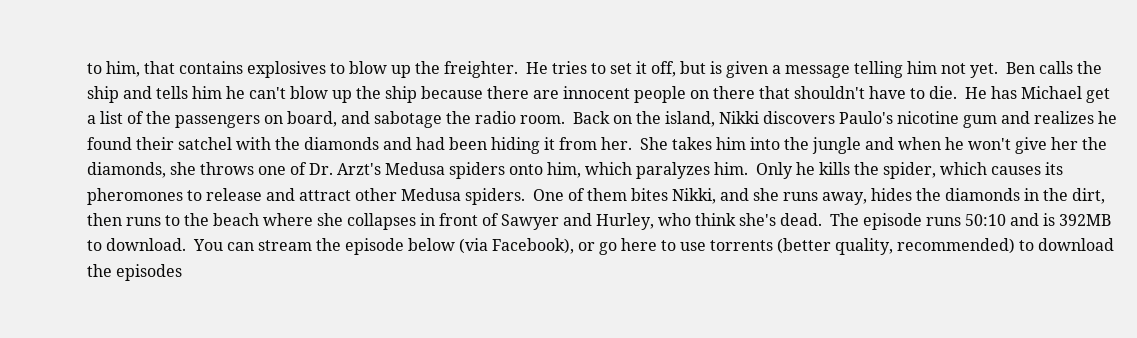to him, that contains explosives to blow up the freighter.  He tries to set it off, but is given a message telling him not yet.  Ben calls the ship and tells him he can't blow up the ship because there are innocent people on there that shouldn't have to die.  He has Michael get a list of the passengers on board, and sabotage the radio room.  Back on the island, Nikki discovers Paulo's nicotine gum and realizes he found their satchel with the diamonds and had been hiding it from her.  She takes him into the jungle and when he won't give her the diamonds, she throws one of Dr. Arzt's Medusa spiders onto him, which paralyzes him.  Only he kills the spider, which causes its pheromones to release and attract other Medusa spiders.  One of them bites Nikki, and she runs away, hides the diamonds in the dirt, then runs to the beach where she collapses in front of Sawyer and Hurley, who think she's dead.  The episode runs 50:10 and is 392MB to download.  You can stream the episode below (via Facebook), or go here to use torrents (better quality, recommended) to download the episodes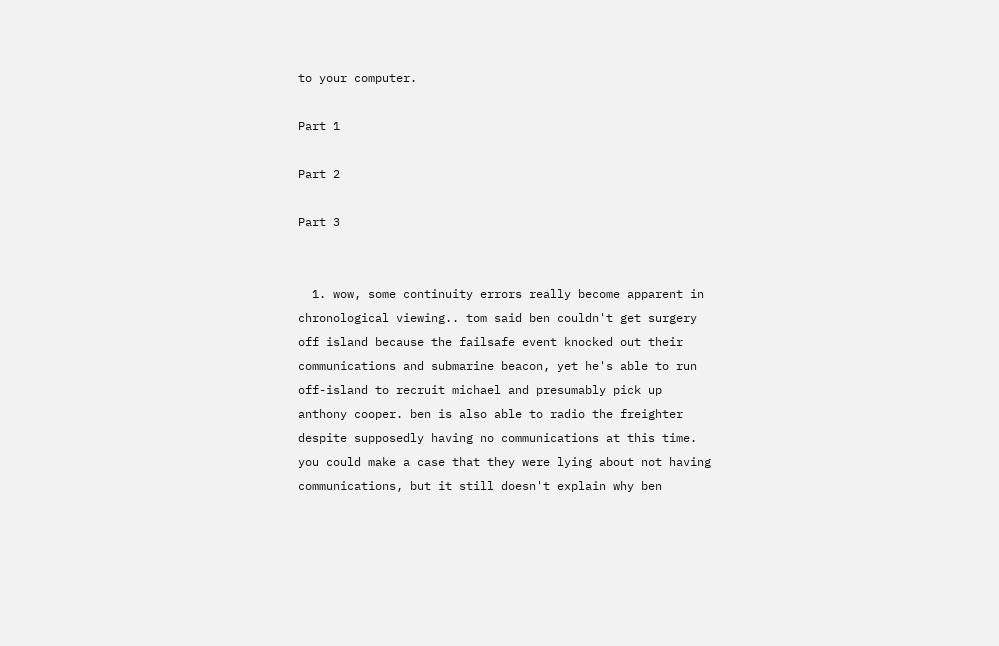to your computer.

Part 1

Part 2

Part 3


  1. wow, some continuity errors really become apparent in chronological viewing.. tom said ben couldn't get surgery off island because the failsafe event knocked out their communications and submarine beacon, yet he's able to run off-island to recruit michael and presumably pick up anthony cooper. ben is also able to radio the freighter despite supposedly having no communications at this time. you could make a case that they were lying about not having communications, but it still doesn't explain why ben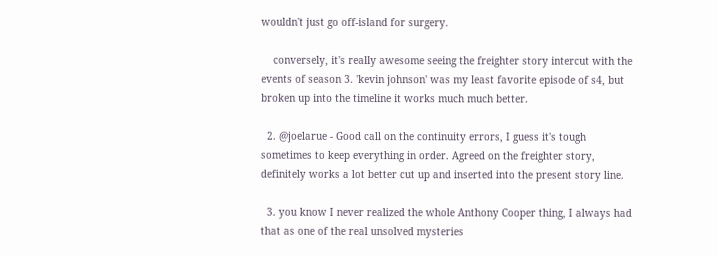wouldn't just go off-island for surgery.

    conversely, it's really awesome seeing the freighter story intercut with the events of season 3. 'kevin johnson' was my least favorite episode of s4, but broken up into the timeline it works much much better.

  2. @joelarue - Good call on the continuity errors, I guess it's tough sometimes to keep everything in order. Agreed on the freighter story, definitely works a lot better cut up and inserted into the present story line.

  3. you know I never realized the whole Anthony Cooper thing, I always had that as one of the real unsolved mysteries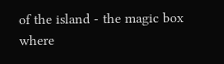of the island - the magic box where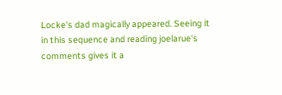Locke's dad magically appeared. Seeing it in this sequence and reading joelarue's comments gives it a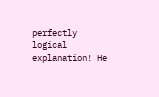perfectly logical explanation! He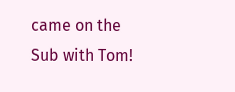came on the Sub with Tom!